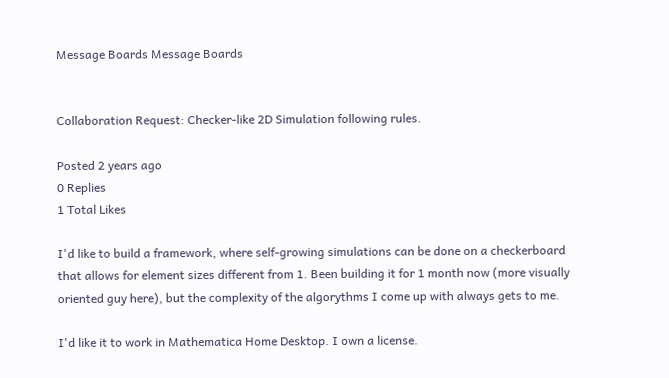Message Boards Message Boards


Collaboration Request: Checker-like 2D Simulation following rules.

Posted 2 years ago
0 Replies
1 Total Likes

I'd like to build a framework, where self-growing simulations can be done on a checkerboard that allows for element sizes different from 1. Been building it for 1 month now (more visually oriented guy here), but the complexity of the algorythms I come up with always gets to me.

I'd like it to work in Mathematica Home Desktop. I own a license.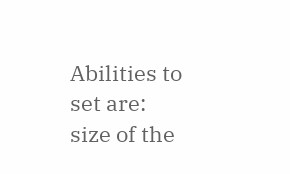Abilities to set are: size of the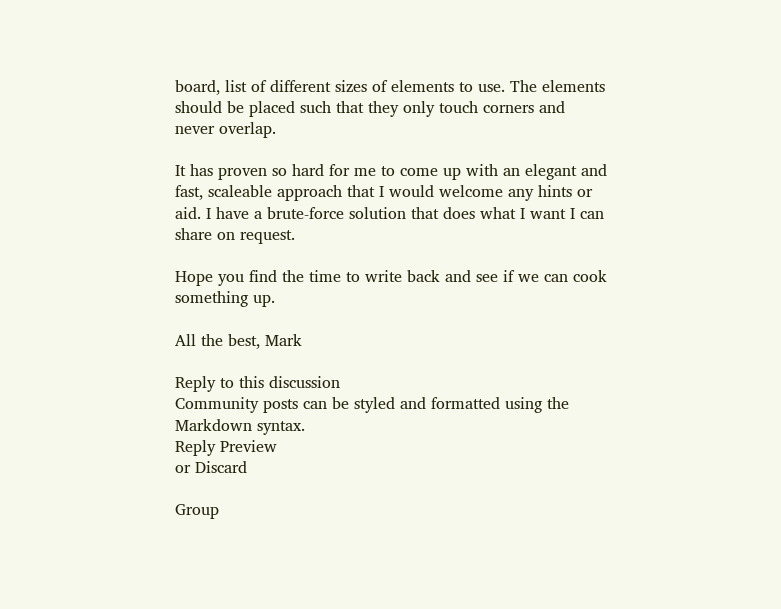board, list of different sizes of elements to use. The elements should be placed such that they only touch corners and never overlap.

It has proven so hard for me to come up with an elegant and fast, scaleable approach that I would welcome any hints or aid. I have a brute-force solution that does what I want I can share on request.

Hope you find the time to write back and see if we can cook something up.

All the best, Mark

Reply to this discussion
Community posts can be styled and formatted using the Markdown syntax.
Reply Preview
or Discard

Group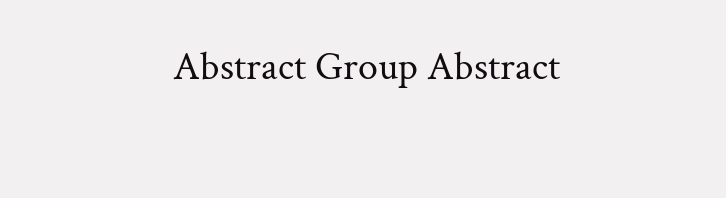Abstract Group Abstract